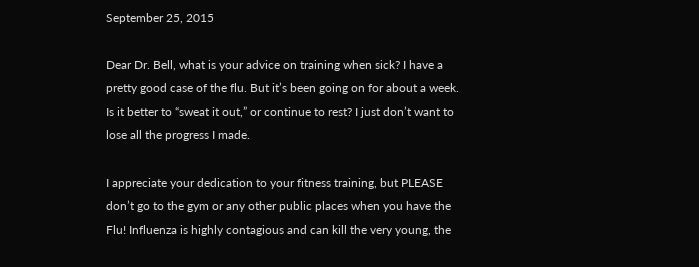September 25, 2015

Dear Dr. Bell, what is your advice on training when sick? I have a pretty good case of the flu. But it’s been going on for about a week. Is it better to “sweat it out,” or continue to rest? I just don’t want to lose all the progress I made.

I appreciate your dedication to your fitness training, but PLEASE don’t go to the gym or any other public places when you have the Flu! Influenza is highly contagious and can kill the very young, the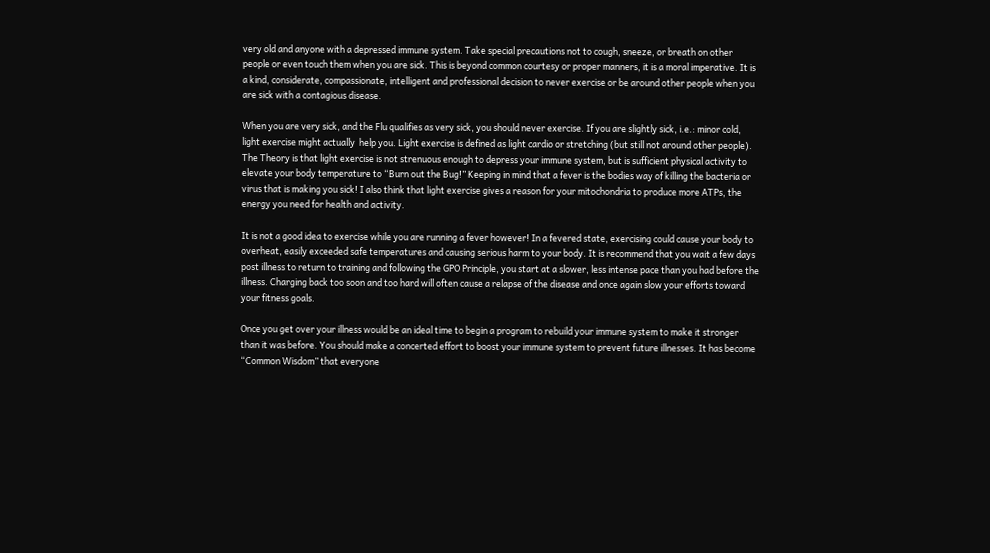very old and anyone with a depressed immune system. Take special precautions not to cough, sneeze, or breath on other people or even touch them when you are sick. This is beyond common courtesy or proper manners, it is a moral imperative. It is a kind, considerate, compassionate, intelligent and professional decision to never exercise or be around other people when you are sick with a contagious disease.

When you are very sick, and the Flu qualifies as very sick, you should never exercise. If you are slightly sick, i.e.: minor cold, light exercise might actually  help you. Light exercise is defined as light cardio or stretching (but still not around other people). The Theory is that light exercise is not strenuous enough to depress your immune system, but is sufficient physical activity to elevate your body temperature to “Burn out the Bug!” Keeping in mind that a fever is the bodies way of killing the bacteria or virus that is making you sick! I also think that light exercise gives a reason for your mitochondria to produce more ATPs, the energy you need for health and activity.

It is not a good idea to exercise while you are running a fever however! In a fevered state, exercising could cause your body to overheat, easily exceeded safe temperatures and causing serious harm to your body. It is recommend that you wait a few days post illness to return to training and following the GPO Principle, you start at a slower, less intense pace than you had before the illness. Charging back too soon and too hard will often cause a relapse of the disease and once again slow your efforts toward your fitness goals.

Once you get over your illness would be an ideal time to begin a program to rebuild your immune system to make it stronger than it was before. You should make a concerted effort to boost your immune system to prevent future illnesses. It has become “Common Wisdom” that everyone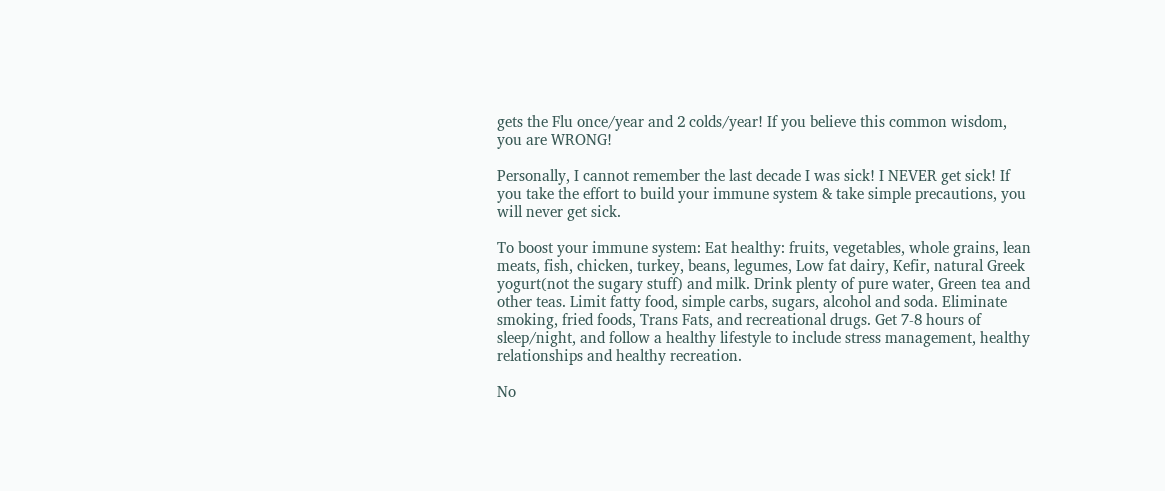gets the Flu once/year and 2 colds/year! If you believe this common wisdom, you are WRONG!

Personally, I cannot remember the last decade I was sick! I NEVER get sick! If you take the effort to build your immune system & take simple precautions, you will never get sick.

To boost your immune system: Eat healthy: fruits, vegetables, whole grains, lean meats, fish, chicken, turkey, beans, legumes, Low fat dairy, Kefir, natural Greek yogurt(not the sugary stuff) and milk. Drink plenty of pure water, Green tea and other teas. Limit fatty food, simple carbs, sugars, alcohol and soda. Eliminate smoking, fried foods, Trans Fats, and recreational drugs. Get 7-8 hours of sleep/night, and follow a healthy lifestyle to include stress management, healthy relationships and healthy recreation.

No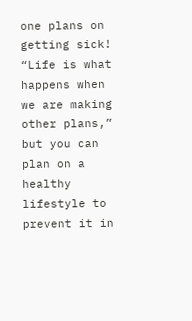one plans on getting sick! “Life is what happens when we are making other plans,” but you can plan on a healthy lifestyle to prevent it in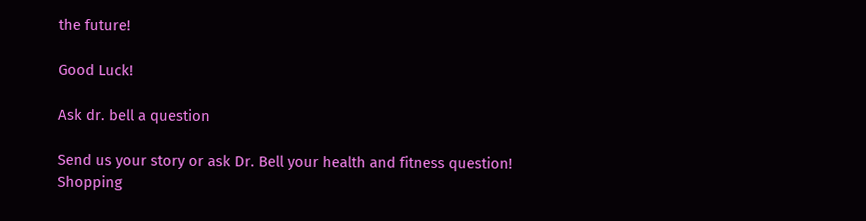the future!

Good Luck!

Ask dr. bell a question

Send us your story or ask Dr. Bell your health and fitness question!
Shopping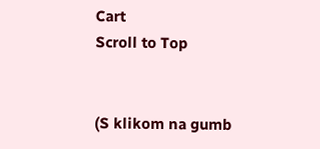Cart
Scroll to Top


(S klikom na gumb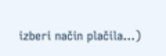izberi način plačila...)